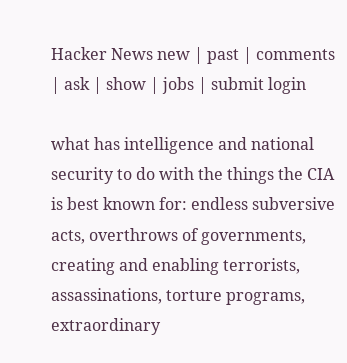Hacker News new | past | comments | ask | show | jobs | submit login

what has intelligence and national security to do with the things the CIA is best known for: endless subversive acts, overthrows of governments, creating and enabling terrorists, assassinations, torture programs, extraordinary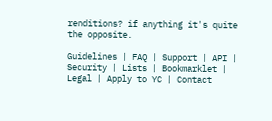renditions? if anything it's quite the opposite.

Guidelines | FAQ | Support | API | Security | Lists | Bookmarklet | Legal | Apply to YC | Contact